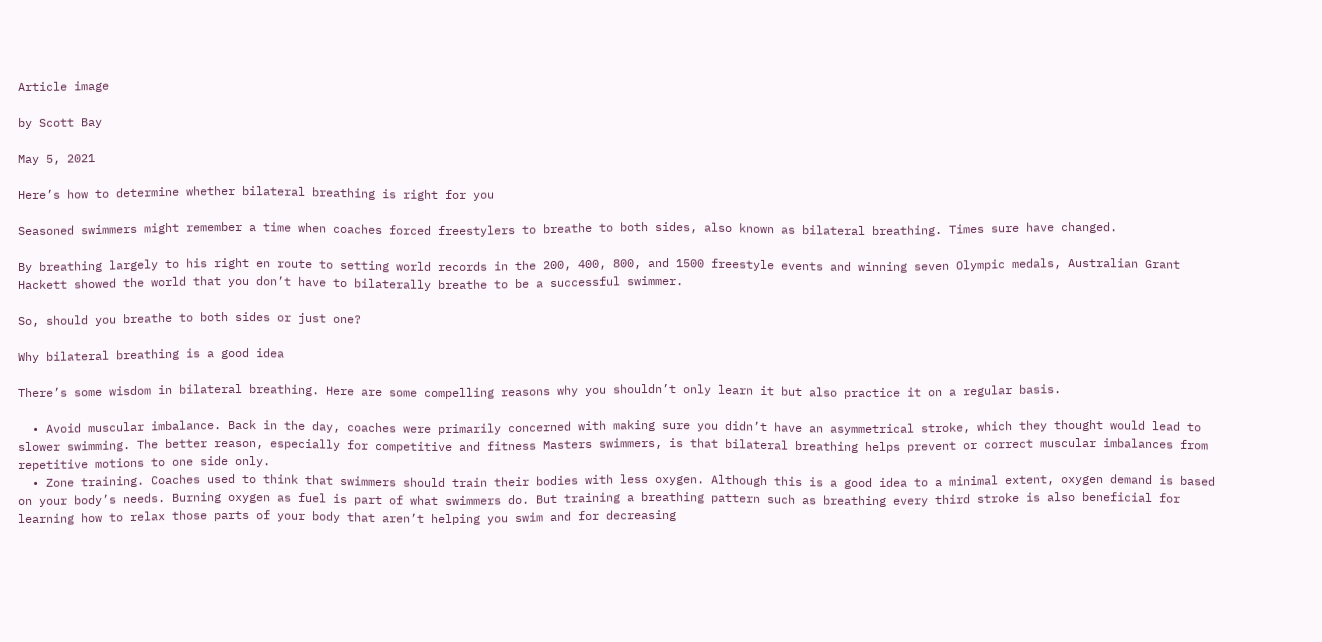Article image

by Scott Bay

May 5, 2021

Here’s how to determine whether bilateral breathing is right for you

Seasoned swimmers might remember a time when coaches forced freestylers to breathe to both sides, also known as bilateral breathing. Times sure have changed.

By breathing largely to his right en route to setting world records in the 200, 400, 800, and 1500 freestyle events and winning seven Olympic medals, Australian Grant Hackett showed the world that you don’t have to bilaterally breathe to be a successful swimmer.

So, should you breathe to both sides or just one?

Why bilateral breathing is a good idea

There’s some wisdom in bilateral breathing. Here are some compelling reasons why you shouldn’t only learn it but also practice it on a regular basis.

  • Avoid muscular imbalance. Back in the day, coaches were primarily concerned with making sure you didn’t have an asymmetrical stroke, which they thought would lead to slower swimming. The better reason, especially for competitive and fitness Masters swimmers, is that bilateral breathing helps prevent or correct muscular imbalances from repetitive motions to one side only.
  • Zone training. Coaches used to think that swimmers should train their bodies with less oxygen. Although this is a good idea to a minimal extent, oxygen demand is based on your body’s needs. Burning oxygen as fuel is part of what swimmers do. But training a breathing pattern such as breathing every third stroke is also beneficial for learning how to relax those parts of your body that aren’t helping you swim and for decreasing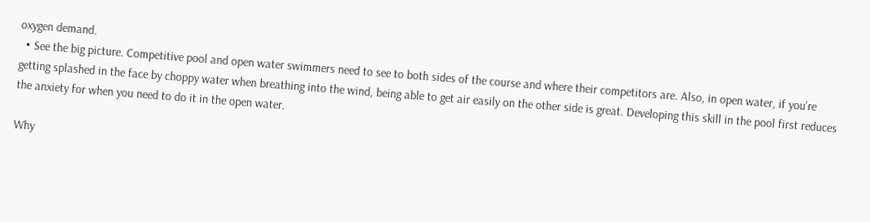oxygen demand.
  • See the big picture. Competitive pool and open water swimmers need to see to both sides of the course and where their competitors are. Also, in open water, if you’re getting splashed in the face by choppy water when breathing into the wind, being able to get air easily on the other side is great. Developing this skill in the pool first reduces the anxiety for when you need to do it in the open water.

Why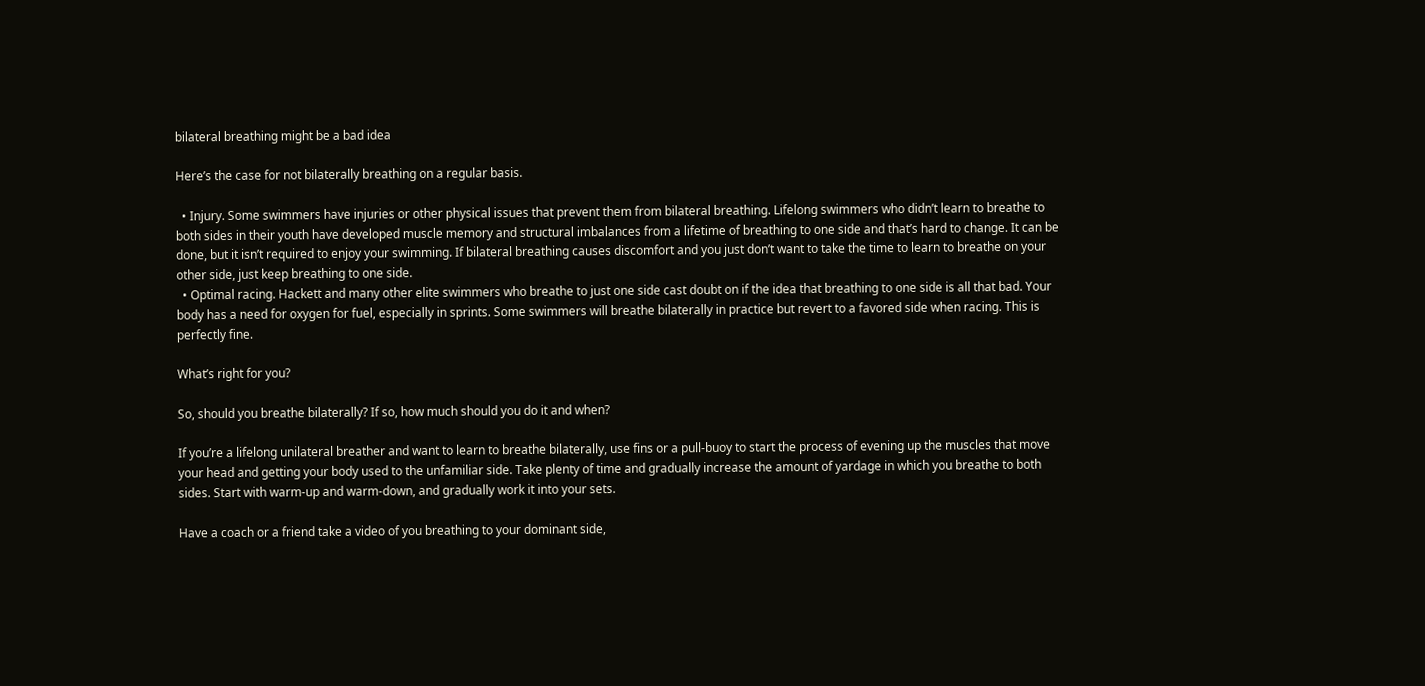bilateral breathing might be a bad idea

Here’s the case for not bilaterally breathing on a regular basis.

  • Injury. Some swimmers have injuries or other physical issues that prevent them from bilateral breathing. Lifelong swimmers who didn’t learn to breathe to both sides in their youth have developed muscle memory and structural imbalances from a lifetime of breathing to one side and that’s hard to change. It can be done, but it isn’t required to enjoy your swimming. If bilateral breathing causes discomfort and you just don’t want to take the time to learn to breathe on your other side, just keep breathing to one side.
  • Optimal racing. Hackett and many other elite swimmers who breathe to just one side cast doubt on if the idea that breathing to one side is all that bad. Your body has a need for oxygen for fuel, especially in sprints. Some swimmers will breathe bilaterally in practice but revert to a favored side when racing. This is perfectly fine.

What’s right for you?

So, should you breathe bilaterally? If so, how much should you do it and when?

If you’re a lifelong unilateral breather and want to learn to breathe bilaterally, use fins or a pull-buoy to start the process of evening up the muscles that move your head and getting your body used to the unfamiliar side. Take plenty of time and gradually increase the amount of yardage in which you breathe to both sides. Start with warm-up and warm-down, and gradually work it into your sets.

Have a coach or a friend take a video of you breathing to your dominant side,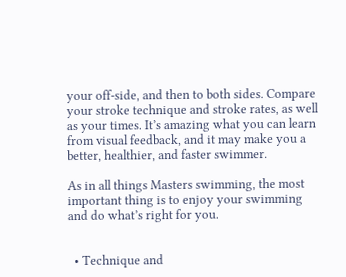your off-side, and then to both sides. Compare your stroke technique and stroke rates, as well as your times. It’s amazing what you can learn from visual feedback, and it may make you a better, healthier, and faster swimmer.

As in all things Masters swimming, the most important thing is to enjoy your swimming and do what’s right for you.


  • Technique and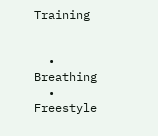Training


  • Breathing
  • Freestyle